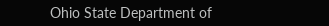Ohio State Department of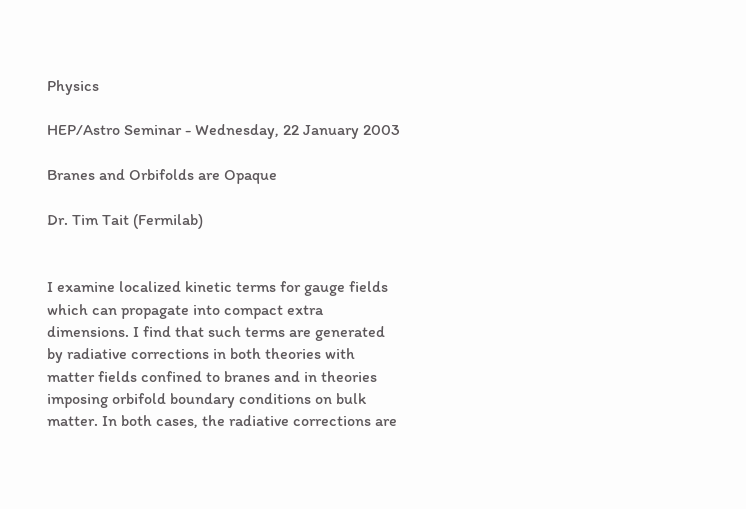Physics

HEP/Astro Seminar - Wednesday, 22 January 2003

Branes and Orbifolds are Opaque

Dr. Tim Tait (Fermilab)


I examine localized kinetic terms for gauge fields which can propagate into compact extra dimensions. I find that such terms are generated by radiative corrections in both theories with matter fields confined to branes and in theories imposing orbifold boundary conditions on bulk matter. In both cases, the radiative corrections are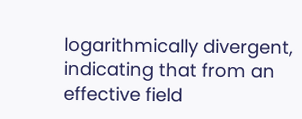logarithmically divergent, indicating that from an effective field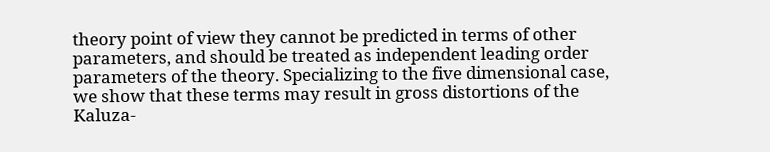theory point of view they cannot be predicted in terms of other parameters, and should be treated as independent leading order parameters of the theory. Specializing to the five dimensional case, we show that these terms may result in gross distortions of the Kaluza-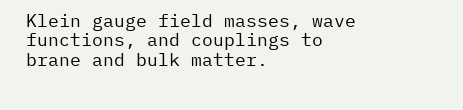Klein gauge field masses, wave functions, and couplings to brane and bulk matter.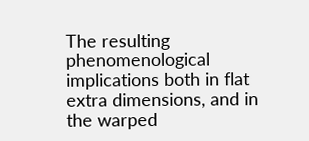The resulting phenomenological implications both in flat extra dimensions, and in the warped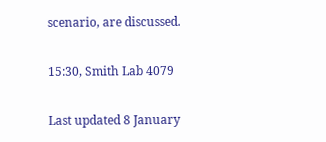scenario, are discussed.

15:30, Smith Lab 4079

Last updated 8 January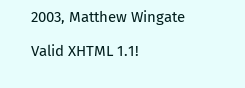2003, Matthew Wingate

Valid XHTML 1.1!